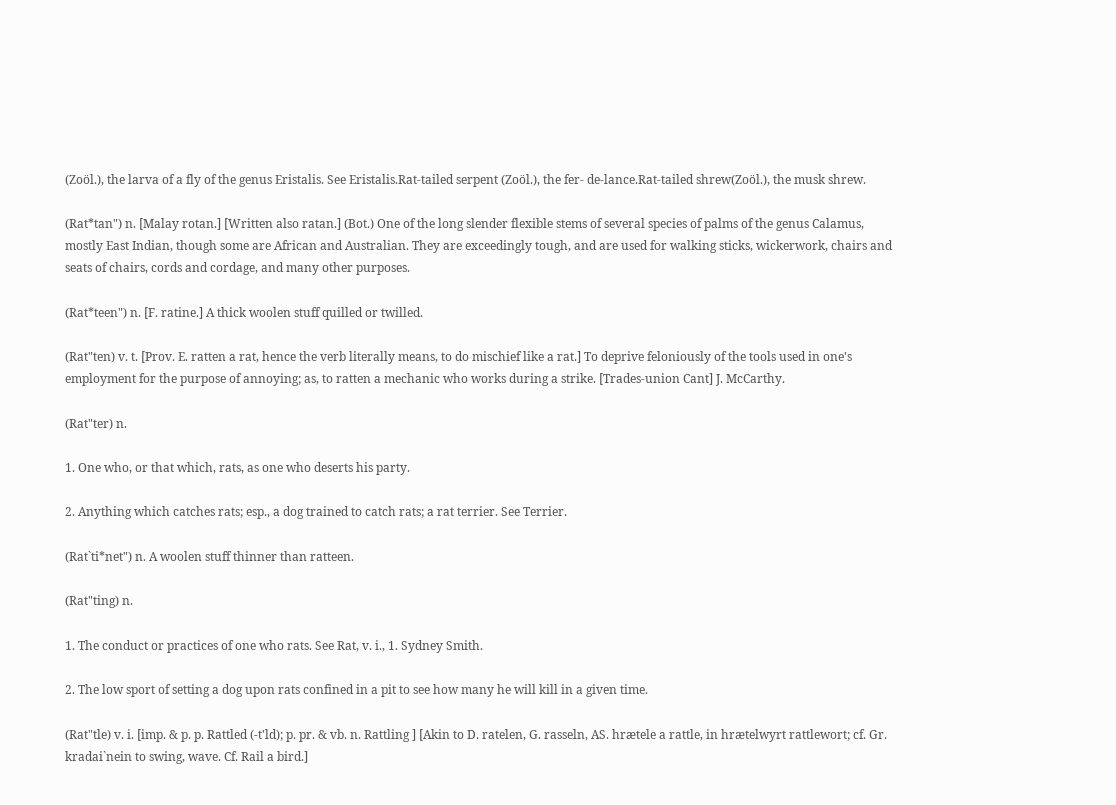(Zoöl.), the larva of a fly of the genus Eristalis. See Eristalis.Rat-tailed serpent (Zoöl.), the fer- de-lance.Rat-tailed shrew(Zoöl.), the musk shrew.

(Rat*tan") n. [Malay rotan.] [Written also ratan.] (Bot.) One of the long slender flexible stems of several species of palms of the genus Calamus, mostly East Indian, though some are African and Australian. They are exceedingly tough, and are used for walking sticks, wickerwork, chairs and seats of chairs, cords and cordage, and many other purposes.

(Rat*teen") n. [F. ratine.] A thick woolen stuff quilled or twilled.

(Rat"ten) v. t. [Prov. E. ratten a rat, hence the verb literally means, to do mischief like a rat.] To deprive feloniously of the tools used in one's employment for the purpose of annoying; as, to ratten a mechanic who works during a strike. [Trades-union Cant] J. McCarthy.

(Rat"ter) n.

1. One who, or that which, rats, as one who deserts his party.

2. Anything which catches rats; esp., a dog trained to catch rats; a rat terrier. See Terrier.

(Rat`ti*net") n. A woolen stuff thinner than ratteen.

(Rat"ting) n.

1. The conduct or practices of one who rats. See Rat, v. i., 1. Sydney Smith.

2. The low sport of setting a dog upon rats confined in a pit to see how many he will kill in a given time.

(Rat"tle) v. i. [imp. & p. p. Rattled (-t'ld); p. pr. & vb. n. Rattling ] [Akin to D. ratelen, G. rasseln, AS. hrætele a rattle, in hrætelwyrt rattlewort; cf. Gr. kradai`nein to swing, wave. Cf. Rail a bird.]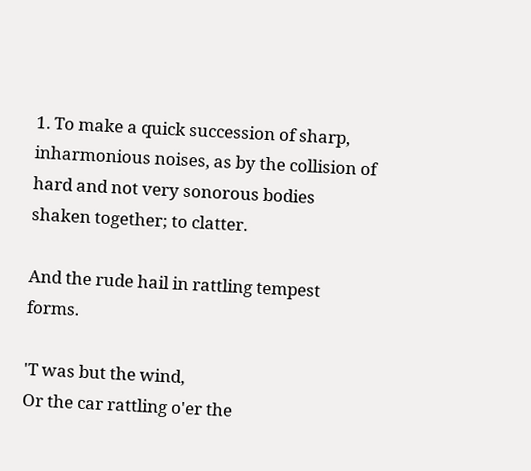1. To make a quick succession of sharp, inharmonious noises, as by the collision of hard and not very sonorous bodies shaken together; to clatter.

And the rude hail in rattling tempest forms.

'T was but the wind,
Or the car rattling o'er the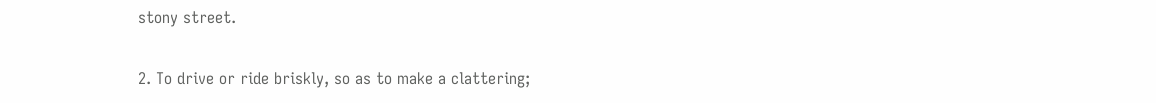stony street.

2. To drive or ride briskly, so as to make a clattering;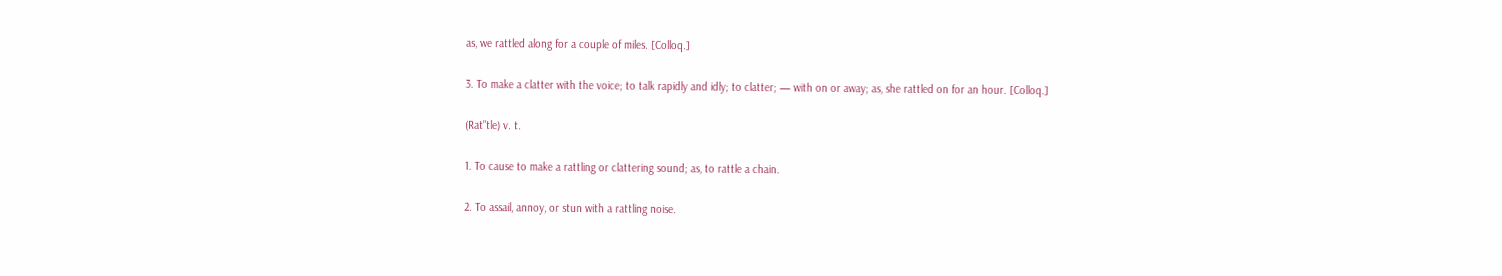as, we rattled along for a couple of miles. [Colloq.]

3. To make a clatter with the voice; to talk rapidly and idly; to clatter; — with on or away; as, she rattled on for an hour. [Colloq.]

(Rat"tle) v. t.

1. To cause to make a rattling or clattering sound; as, to rattle a chain.

2. To assail, annoy, or stun with a rattling noise.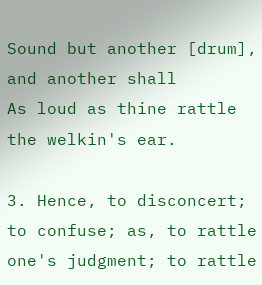Sound but another [drum], and another shall
As loud as thine rattle the welkin's ear.

3. Hence, to disconcert; to confuse; as, to rattle one's judgment; to rattle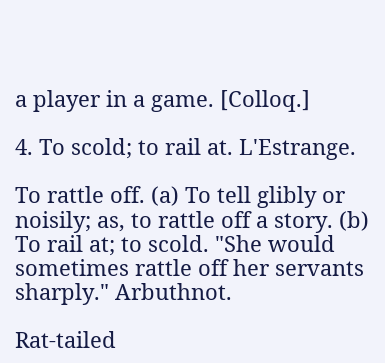a player in a game. [Colloq.]

4. To scold; to rail at. L'Estrange.

To rattle off. (a) To tell glibly or noisily; as, to rattle off a story. (b) To rail at; to scold. "She would sometimes rattle off her servants sharply." Arbuthnot.

Rat-tailed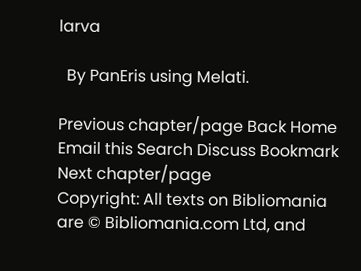larva

  By PanEris using Melati.

Previous chapter/page Back Home Email this Search Discuss Bookmark Next chapter/page
Copyright: All texts on Bibliomania are © Bibliomania.com Ltd, and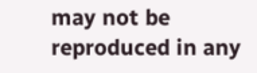may not be reproduced in any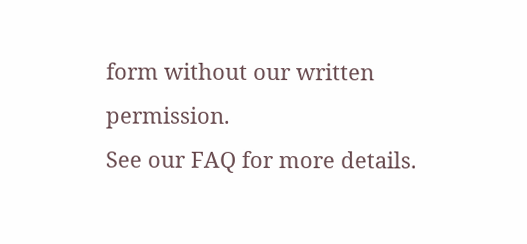form without our written permission.
See our FAQ for more details.